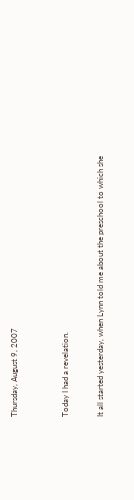Thursday, August 9, 2007


Today I had a revelation.

It all started yesterday, when Lynn told me about the preschool to which she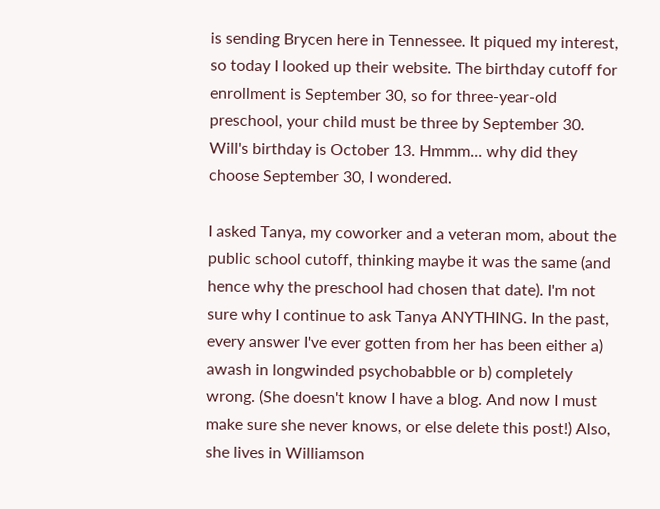is sending Brycen here in Tennessee. It piqued my interest, so today I looked up their website. The birthday cutoff for enrollment is September 30, so for three-year-old preschool, your child must be three by September 30. Will's birthday is October 13. Hmmm... why did they choose September 30, I wondered.

I asked Tanya, my coworker and a veteran mom, about the public school cutoff, thinking maybe it was the same (and hence why the preschool had chosen that date). I'm not sure why I continue to ask Tanya ANYTHING. In the past, every answer I've ever gotten from her has been either a) awash in longwinded psychobabble or b) completely wrong. (She doesn't know I have a blog. And now I must make sure she never knows, or else delete this post!) Also, she lives in Williamson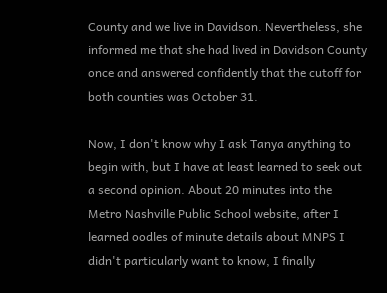County and we live in Davidson. Nevertheless, she informed me that she had lived in Davidson County once and answered confidently that the cutoff for both counties was October 31.

Now, I don't know why I ask Tanya anything to begin with, but I have at least learned to seek out a second opinion. About 20 minutes into the Metro Nashville Public School website, after I learned oodles of minute details about MNPS I didn't particularly want to know, I finally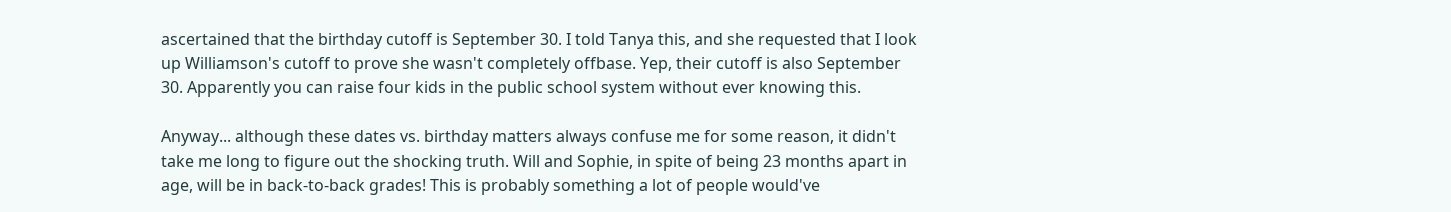ascertained that the birthday cutoff is September 30. I told Tanya this, and she requested that I look up Williamson's cutoff to prove she wasn't completely offbase. Yep, their cutoff is also September 30. Apparently you can raise four kids in the public school system without ever knowing this.

Anyway... although these dates vs. birthday matters always confuse me for some reason, it didn't take me long to figure out the shocking truth. Will and Sophie, in spite of being 23 months apart in age, will be in back-to-back grades! This is probably something a lot of people would've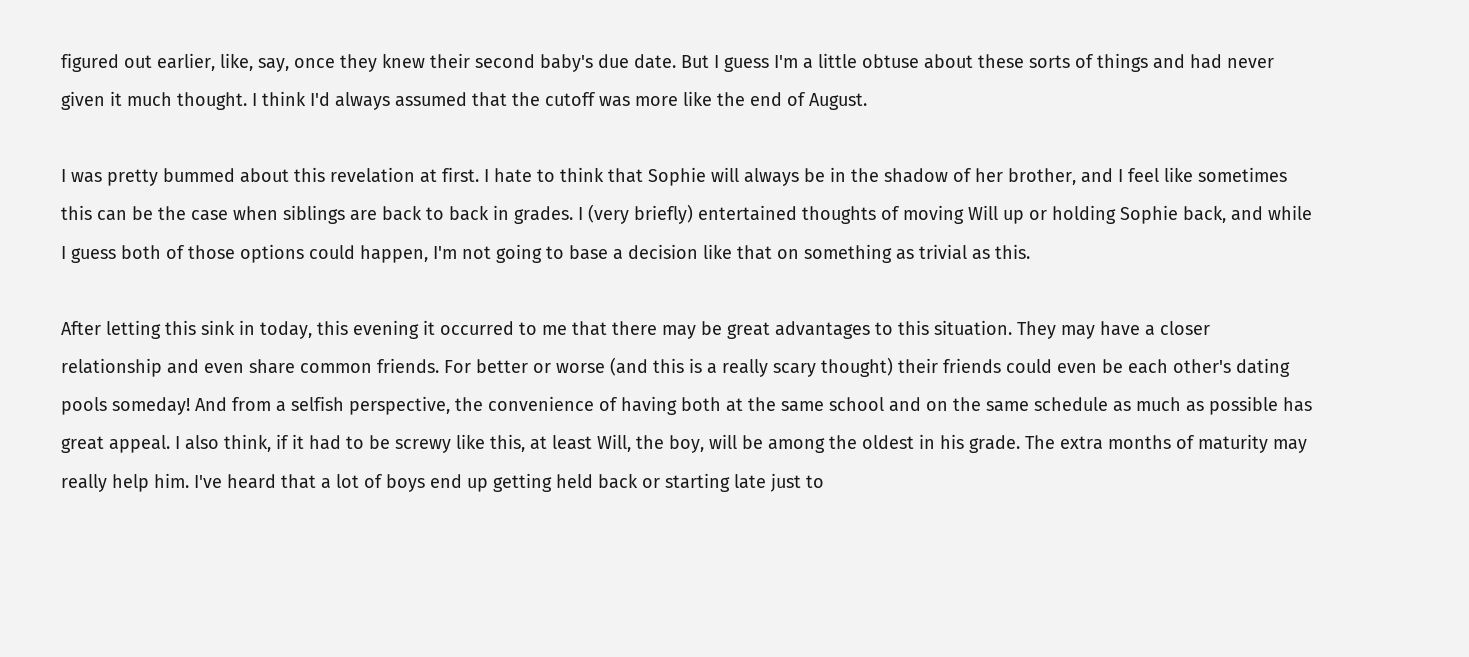figured out earlier, like, say, once they knew their second baby's due date. But I guess I'm a little obtuse about these sorts of things and had never given it much thought. I think I'd always assumed that the cutoff was more like the end of August.

I was pretty bummed about this revelation at first. I hate to think that Sophie will always be in the shadow of her brother, and I feel like sometimes this can be the case when siblings are back to back in grades. I (very briefly) entertained thoughts of moving Will up or holding Sophie back, and while I guess both of those options could happen, I'm not going to base a decision like that on something as trivial as this.

After letting this sink in today, this evening it occurred to me that there may be great advantages to this situation. They may have a closer relationship and even share common friends. For better or worse (and this is a really scary thought) their friends could even be each other's dating pools someday! And from a selfish perspective, the convenience of having both at the same school and on the same schedule as much as possible has great appeal. I also think, if it had to be screwy like this, at least Will, the boy, will be among the oldest in his grade. The extra months of maturity may really help him. I've heard that a lot of boys end up getting held back or starting late just to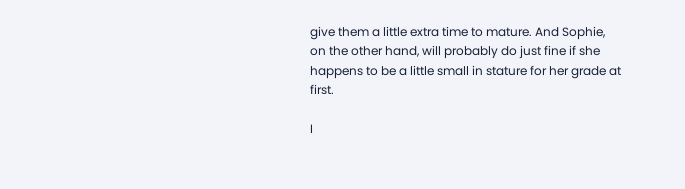give them a little extra time to mature. And Sophie, on the other hand, will probably do just fine if she happens to be a little small in stature for her grade at first.

I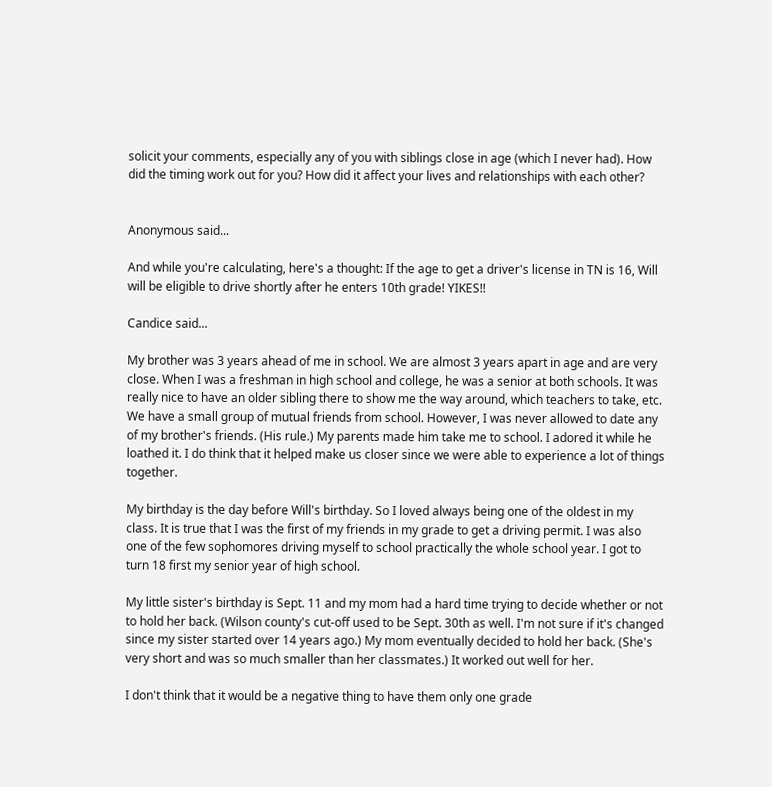solicit your comments, especially any of you with siblings close in age (which I never had). How did the timing work out for you? How did it affect your lives and relationships with each other?


Anonymous said...

And while you're calculating, here's a thought: If the age to get a driver's license in TN is 16, Will will be eligible to drive shortly after he enters 10th grade! YIKES!!

Candice said...

My brother was 3 years ahead of me in school. We are almost 3 years apart in age and are very close. When I was a freshman in high school and college, he was a senior at both schools. It was really nice to have an older sibling there to show me the way around, which teachers to take, etc. We have a small group of mutual friends from school. However, I was never allowed to date any of my brother's friends. (His rule.) My parents made him take me to school. I adored it while he loathed it. I do think that it helped make us closer since we were able to experience a lot of things together.

My birthday is the day before Will's birthday. So I loved always being one of the oldest in my class. It is true that I was the first of my friends in my grade to get a driving permit. I was also one of the few sophomores driving myself to school practically the whole school year. I got to turn 18 first my senior year of high school.

My little sister's birthday is Sept. 11 and my mom had a hard time trying to decide whether or not to hold her back. (Wilson county's cut-off used to be Sept. 30th as well. I'm not sure if it's changed since my sister started over 14 years ago.) My mom eventually decided to hold her back. (She's very short and was so much smaller than her classmates.) It worked out well for her.

I don't think that it would be a negative thing to have them only one grade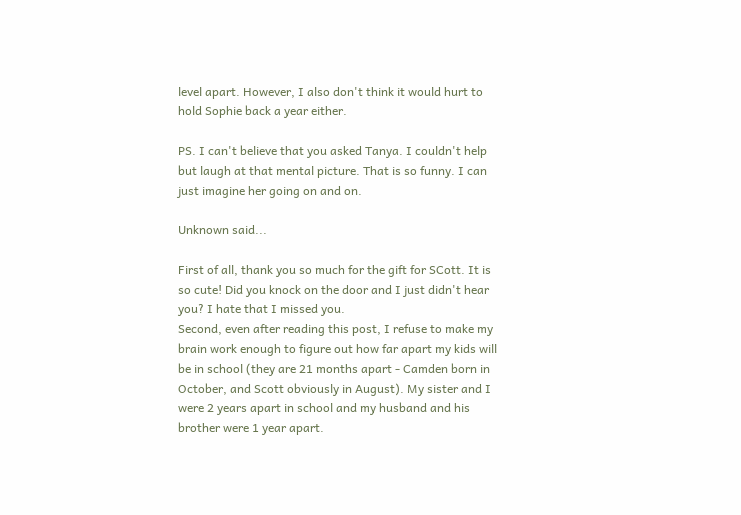level apart. However, I also don't think it would hurt to hold Sophie back a year either.

PS. I can't believe that you asked Tanya. I couldn't help but laugh at that mental picture. That is so funny. I can just imagine her going on and on.

Unknown said...

First of all, thank you so much for the gift for SCott. It is so cute! Did you knock on the door and I just didn't hear you? I hate that I missed you.
Second, even after reading this post, I refuse to make my brain work enough to figure out how far apart my kids will be in school (they are 21 months apart - Camden born in October, and Scott obviously in August). My sister and I were 2 years apart in school and my husband and his brother were 1 year apart.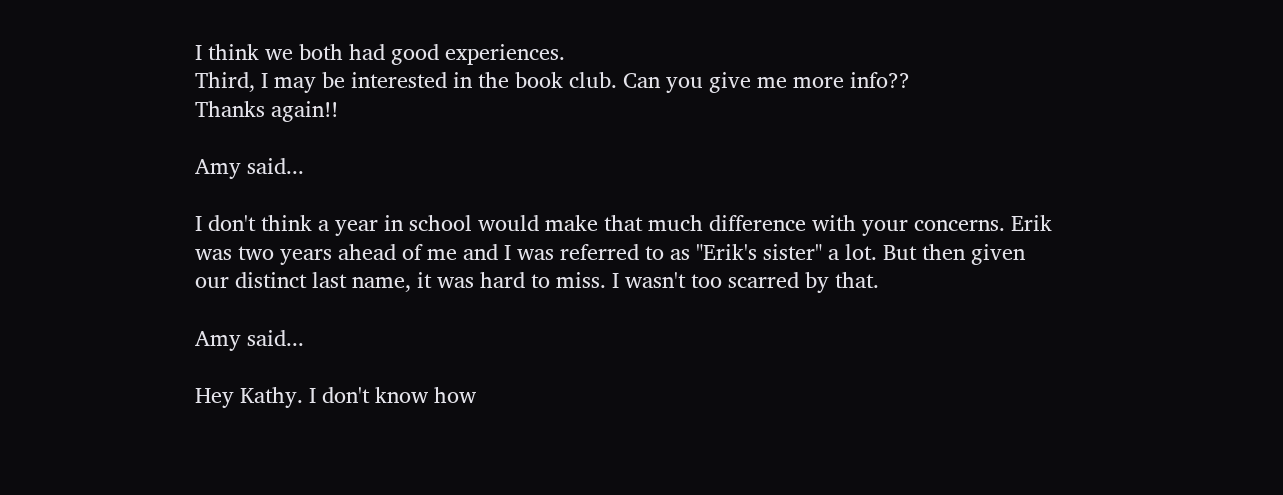I think we both had good experiences.
Third, I may be interested in the book club. Can you give me more info??
Thanks again!!

Amy said...

I don't think a year in school would make that much difference with your concerns. Erik was two years ahead of me and I was referred to as "Erik's sister" a lot. But then given our distinct last name, it was hard to miss. I wasn't too scarred by that.

Amy said...

Hey Kathy. I don't know how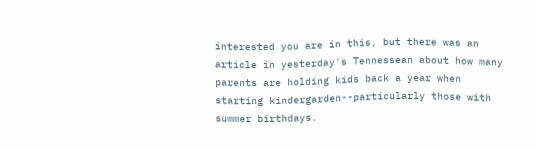interested you are in this, but there was an article in yesterday's Tennessean about how many parents are holding kids back a year when starting kindergarden--particularly those with summer birthdays.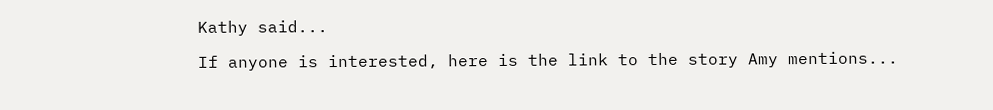Kathy said...

If anyone is interested, here is the link to the story Amy mentions...